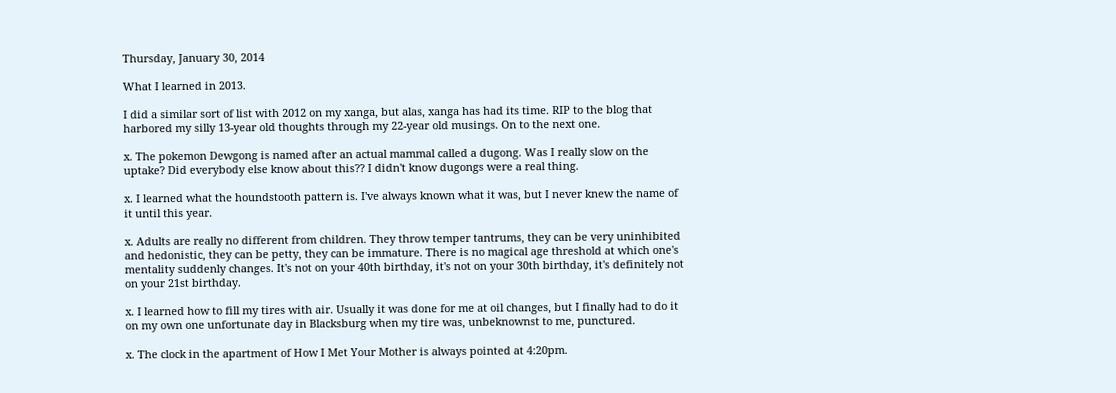Thursday, January 30, 2014

What I learned in 2013.

I did a similar sort of list with 2012 on my xanga, but alas, xanga has had its time. RIP to the blog that harbored my silly 13-year old thoughts through my 22-year old musings. On to the next one.

x. The pokemon Dewgong is named after an actual mammal called a dugong. Was I really slow on the uptake? Did everybody else know about this?? I didn't know dugongs were a real thing.

x. I learned what the houndstooth pattern is. I've always known what it was, but I never knew the name of it until this year.

x. Adults are really no different from children. They throw temper tantrums, they can be very uninhibited and hedonistic, they can be petty, they can be immature. There is no magical age threshold at which one's mentality suddenly changes. It's not on your 40th birthday, it's not on your 30th birthday, it's definitely not on your 21st birthday.

x. I learned how to fill my tires with air. Usually it was done for me at oil changes, but I finally had to do it on my own one unfortunate day in Blacksburg when my tire was, unbeknownst to me, punctured.

x. The clock in the apartment of How I Met Your Mother is always pointed at 4:20pm.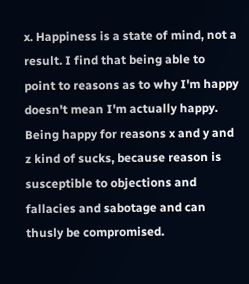x. Happiness is a state of mind, not a result. I find that being able to point to reasons as to why I'm happy doesn't mean I'm actually happy. Being happy for reasons x and y and z kind of sucks, because reason is susceptible to objections and fallacies and sabotage and can thusly be compromised.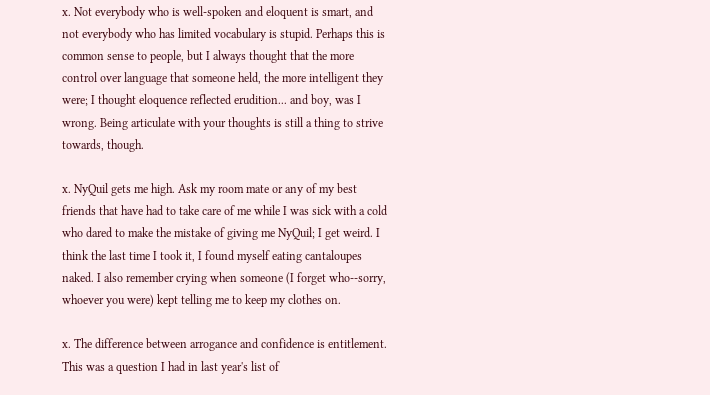x. Not everybody who is well-spoken and eloquent is smart, and not everybody who has limited vocabulary is stupid. Perhaps this is common sense to people, but I always thought that the more control over language that someone held, the more intelligent they were; I thought eloquence reflected erudition... and boy, was I wrong. Being articulate with your thoughts is still a thing to strive towards, though.

x. NyQuil gets me high. Ask my room mate or any of my best friends that have had to take care of me while I was sick with a cold who dared to make the mistake of giving me NyQuil; I get weird. I think the last time I took it, I found myself eating cantaloupes naked. I also remember crying when someone (I forget who--sorry, whoever you were) kept telling me to keep my clothes on.

x. The difference between arrogance and confidence is entitlement. This was a question I had in last year's list of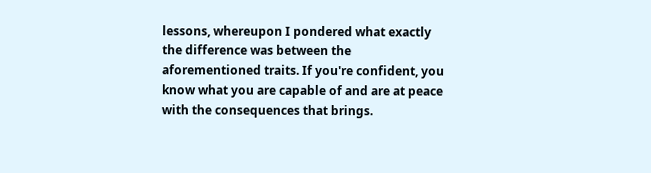lessons, whereupon I pondered what exactly the difference was between the aforementioned traits. If you're confident, you know what you are capable of and are at peace with the consequences that brings.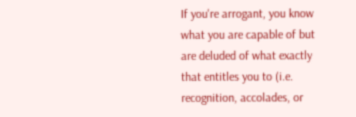If you're arrogant, you know what you are capable of but are deluded of what exactly that entitles you to (i.e. recognition, accolades, or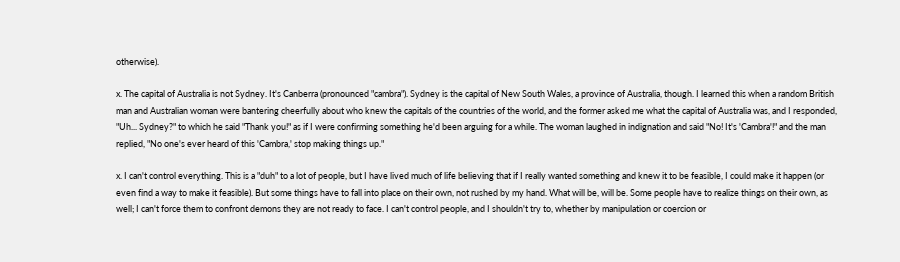otherwise).

x. The capital of Australia is not Sydney. It's Canberra (pronounced "cambra"). Sydney is the capital of New South Wales, a province of Australia, though. I learned this when a random British man and Australian woman were bantering cheerfully about who knew the capitals of the countries of the world, and the former asked me what the capital of Australia was, and I responded, "Uh... Sydney?" to which he said "Thank you!" as if I were confirming something he'd been arguing for a while. The woman laughed in indignation and said "No! It's 'Cambra'!" and the man replied, "No one's ever heard of this 'Cambra,' stop making things up."

x. I can't control everything. This is a "duh" to a lot of people, but I have lived much of life believing that if I really wanted something and knew it to be feasible, I could make it happen (or even find a way to make it feasible). But some things have to fall into place on their own, not rushed by my hand. What will be, will be. Some people have to realize things on their own, as well; I can't force them to confront demons they are not ready to face. I can't control people, and I shouldn't try to, whether by manipulation or coercion or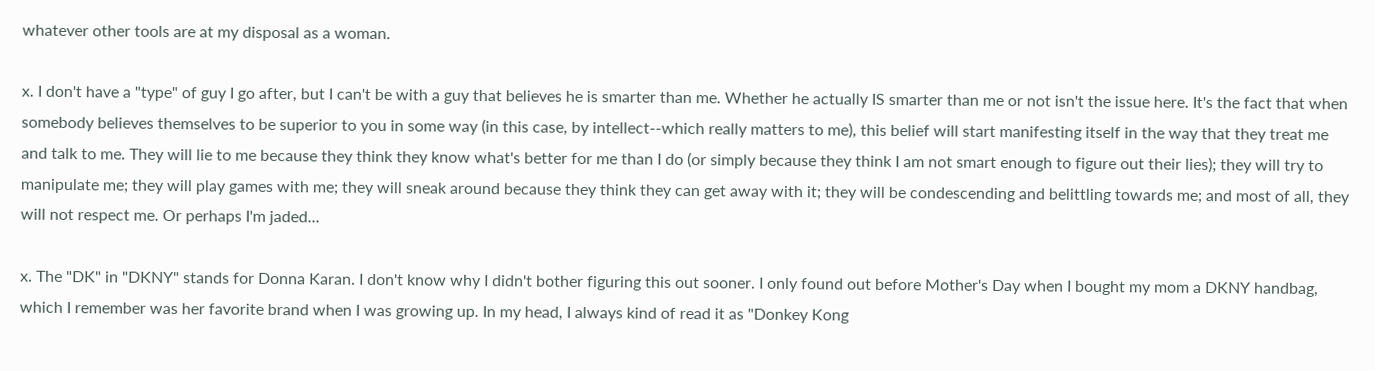whatever other tools are at my disposal as a woman.

x. I don't have a "type" of guy I go after, but I can't be with a guy that believes he is smarter than me. Whether he actually IS smarter than me or not isn't the issue here. It's the fact that when somebody believes themselves to be superior to you in some way (in this case, by intellect--which really matters to me), this belief will start manifesting itself in the way that they treat me and talk to me. They will lie to me because they think they know what's better for me than I do (or simply because they think I am not smart enough to figure out their lies); they will try to manipulate me; they will play games with me; they will sneak around because they think they can get away with it; they will be condescending and belittling towards me; and most of all, they will not respect me. Or perhaps I'm jaded...

x. The "DK" in "DKNY" stands for Donna Karan. I don't know why I didn't bother figuring this out sooner. I only found out before Mother's Day when I bought my mom a DKNY handbag, which I remember was her favorite brand when I was growing up. In my head, I always kind of read it as "Donkey Kong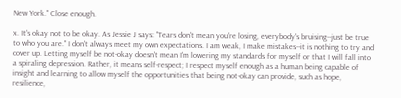New York." Close enough.

x. It's okay not to be okay. As Jessie J says: "Tears don't mean you're losing, everybody's bruising--just be true to who you are." I don't always meet my own expectations. I am weak, I make mistakes--it is nothing to try and cover up. Letting myself be not-okay doesn't mean I'm lowering my standards for myself or that I will fall into a spiraling depression. Rather, it means self-respect; I respect myself enough as a human being capable of insight and learning to allow myself the opportunities that being not-okay can provide, such as hope, resilience,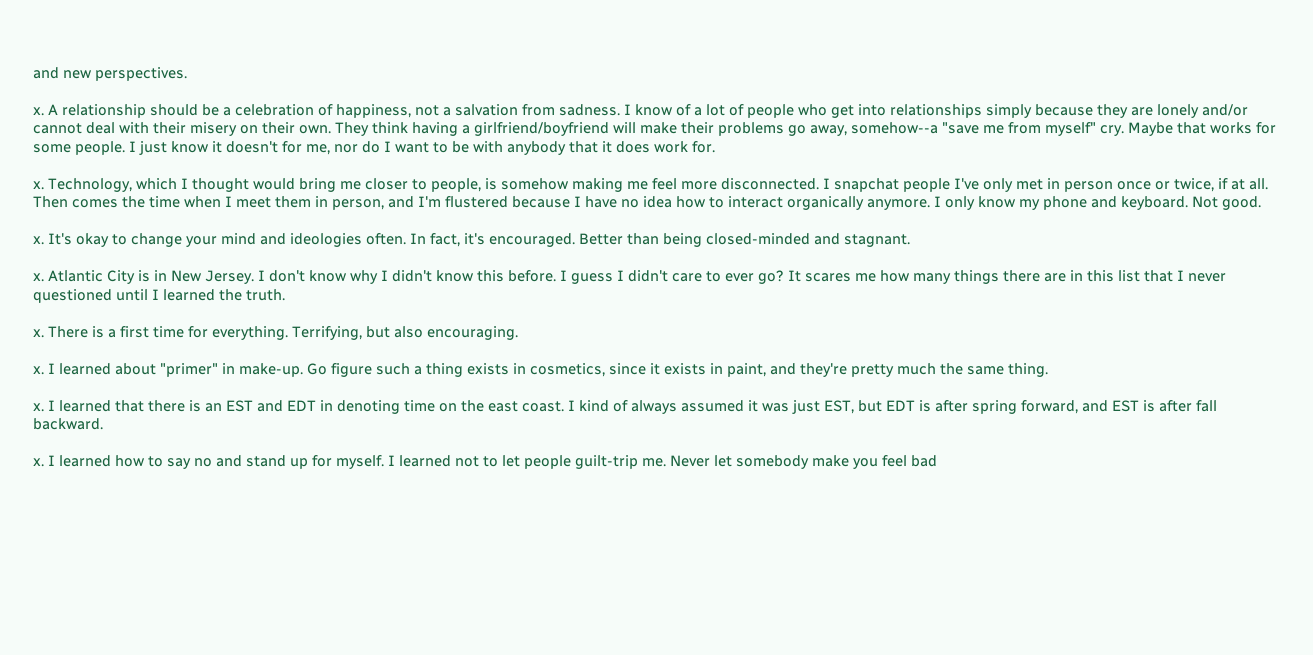and new perspectives.

x. A relationship should be a celebration of happiness, not a salvation from sadness. I know of a lot of people who get into relationships simply because they are lonely and/or cannot deal with their misery on their own. They think having a girlfriend/boyfriend will make their problems go away, somehow--a "save me from myself" cry. Maybe that works for some people. I just know it doesn't for me, nor do I want to be with anybody that it does work for.

x. Technology, which I thought would bring me closer to people, is somehow making me feel more disconnected. I snapchat people I've only met in person once or twice, if at all. Then comes the time when I meet them in person, and I'm flustered because I have no idea how to interact organically anymore. I only know my phone and keyboard. Not good.

x. It's okay to change your mind and ideologies often. In fact, it's encouraged. Better than being closed-minded and stagnant.

x. Atlantic City is in New Jersey. I don't know why I didn't know this before. I guess I didn't care to ever go? It scares me how many things there are in this list that I never questioned until I learned the truth.

x. There is a first time for everything. Terrifying, but also encouraging.

x. I learned about "primer" in make-up. Go figure such a thing exists in cosmetics, since it exists in paint, and they're pretty much the same thing.

x. I learned that there is an EST and EDT in denoting time on the east coast. I kind of always assumed it was just EST, but EDT is after spring forward, and EST is after fall backward.

x. I learned how to say no and stand up for myself. I learned not to let people guilt-trip me. Never let somebody make you feel bad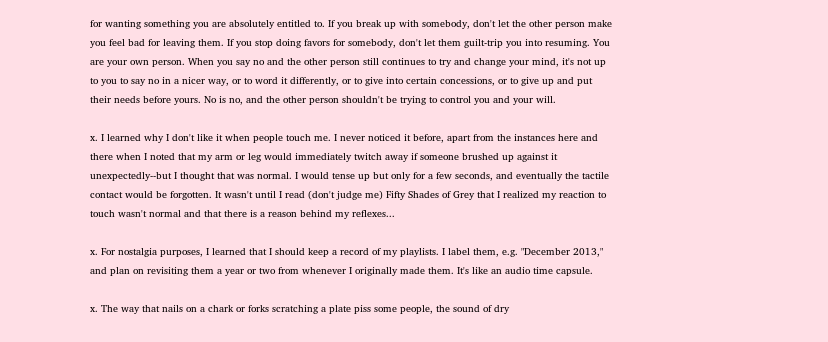for wanting something you are absolutely entitled to. If you break up with somebody, don't let the other person make you feel bad for leaving them. If you stop doing favors for somebody, don't let them guilt-trip you into resuming. You are your own person. When you say no and the other person still continues to try and change your mind, it's not up to you to say no in a nicer way, or to word it differently, or to give into certain concessions, or to give up and put their needs before yours. No is no, and the other person shouldn't be trying to control you and your will.

x. I learned why I don't like it when people touch me. I never noticed it before, apart from the instances here and there when I noted that my arm or leg would immediately twitch away if someone brushed up against it unexpectedly--but I thought that was normal. I would tense up but only for a few seconds, and eventually the tactile contact would be forgotten. It wasn't until I read (don't judge me) Fifty Shades of Grey that I realized my reaction to touch wasn't normal and that there is a reason behind my reflexes...

x. For nostalgia purposes, I learned that I should keep a record of my playlists. I label them, e.g. "December 2013," and plan on revisiting them a year or two from whenever I originally made them. It's like an audio time capsule.

x. The way that nails on a chark or forks scratching a plate piss some people, the sound of dry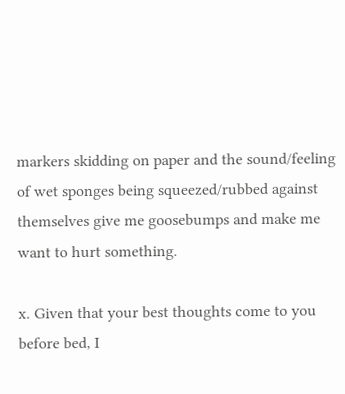markers skidding on paper and the sound/feeling of wet sponges being squeezed/rubbed against themselves give me goosebumps and make me want to hurt something.

x. Given that your best thoughts come to you before bed, I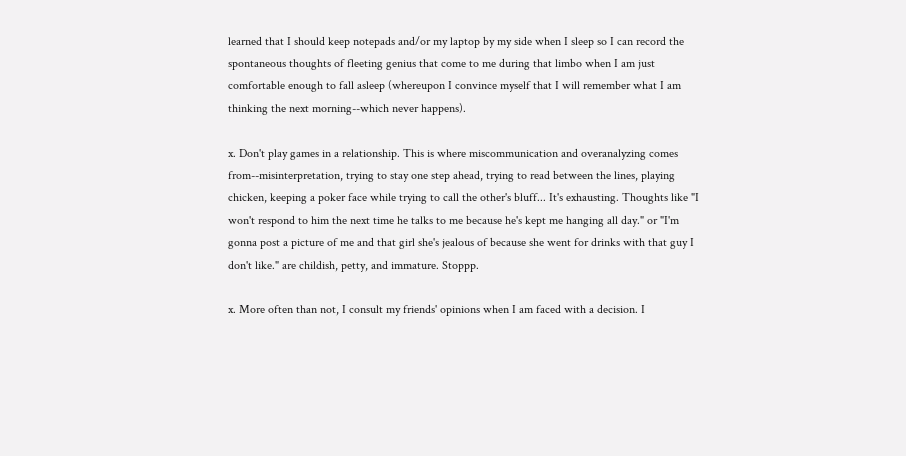learned that I should keep notepads and/or my laptop by my side when I sleep so I can record the spontaneous thoughts of fleeting genius that come to me during that limbo when I am just comfortable enough to fall asleep (whereupon I convince myself that I will remember what I am thinking the next morning--which never happens).

x. Don't play games in a relationship. This is where miscommunication and overanalyzing comes from--misinterpretation, trying to stay one step ahead, trying to read between the lines, playing chicken, keeping a poker face while trying to call the other's bluff... It's exhausting. Thoughts like "I won't respond to him the next time he talks to me because he's kept me hanging all day." or "I'm gonna post a picture of me and that girl she's jealous of because she went for drinks with that guy I don't like." are childish, petty, and immature. Stoppp.

x. More often than not, I consult my friends' opinions when I am faced with a decision. I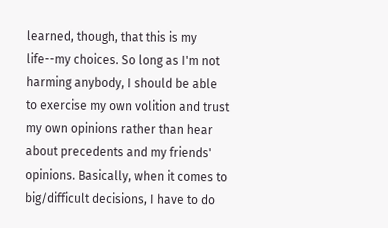learned, though, that this is my life--my choices. So long as I'm not harming anybody, I should be able to exercise my own volition and trust my own opinions rather than hear about precedents and my friends' opinions. Basically, when it comes to big/difficult decisions, I have to do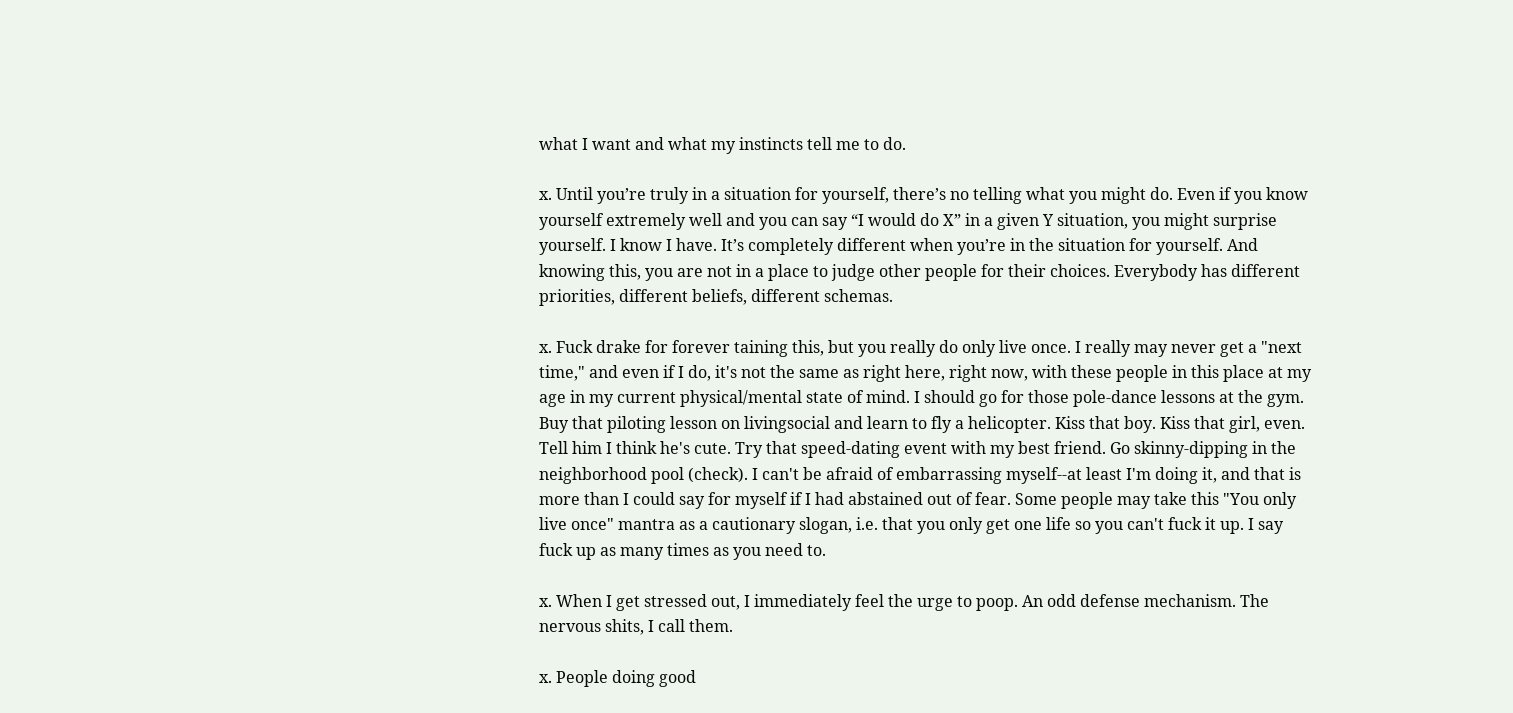what I want and what my instincts tell me to do.

x. Until you’re truly in a situation for yourself, there’s no telling what you might do. Even if you know yourself extremely well and you can say “I would do X” in a given Y situation, you might surprise yourself. I know I have. It’s completely different when you’re in the situation for yourself. And knowing this, you are not in a place to judge other people for their choices. Everybody has different priorities, different beliefs, different schemas.

x. Fuck drake for forever taining this, but you really do only live once. I really may never get a "next time," and even if I do, it's not the same as right here, right now, with these people in this place at my age in my current physical/mental state of mind. I should go for those pole-dance lessons at the gym. Buy that piloting lesson on livingsocial and learn to fly a helicopter. Kiss that boy. Kiss that girl, even. Tell him I think he's cute. Try that speed-dating event with my best friend. Go skinny-dipping in the neighborhood pool (check). I can't be afraid of embarrassing myself--at least I'm doing it, and that is more than I could say for myself if I had abstained out of fear. Some people may take this "You only live once" mantra as a cautionary slogan, i.e. that you only get one life so you can't fuck it up. I say fuck up as many times as you need to.

x. When I get stressed out, I immediately feel the urge to poop. An odd defense mechanism. The nervous shits, I call them.

x. People doing good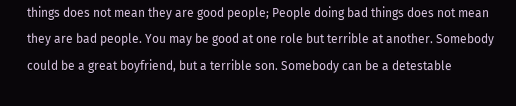things does not mean they are good people; People doing bad things does not mean they are bad people. You may be good at one role but terrible at another. Somebody could be a great boyfriend, but a terrible son. Somebody can be a detestable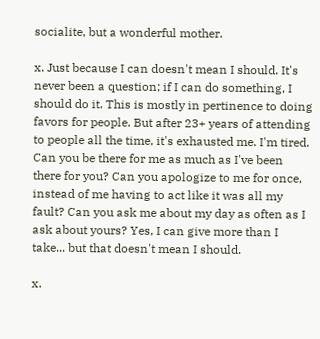socialite, but a wonderful mother.

x. Just because I can doesn't mean I should. It's never been a question; if I can do something, I should do it. This is mostly in pertinence to doing favors for people. But after 23+ years of attending to people all the time, it's exhausted me. I'm tired. Can you be there for me as much as I've been there for you? Can you apologize to me for once, instead of me having to act like it was all my fault? Can you ask me about my day as often as I ask about yours? Yes, I can give more than I take... but that doesn't mean I should.

x.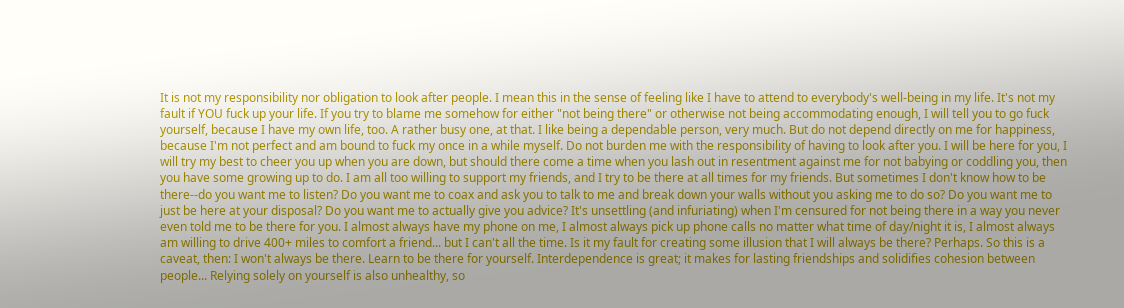It is not my responsibility nor obligation to look after people. I mean this in the sense of feeling like I have to attend to everybody's well-being in my life. It's not my fault if YOU fuck up your life. If you try to blame me somehow for either "not being there" or otherwise not being accommodating enough, I will tell you to go fuck yourself, because I have my own life, too. A rather busy one, at that. I like being a dependable person, very much. But do not depend directly on me for happiness, because I'm not perfect and am bound to fuck my once in a while myself. Do not burden me with the responsibility of having to look after you. I will be here for you, I will try my best to cheer you up when you are down, but should there come a time when you lash out in resentment against me for not babying or coddling you, then you have some growing up to do. I am all too willing to support my friends, and I try to be there at all times for my friends. But sometimes I don't know how to be there--do you want me to listen? Do you want me to coax and ask you to talk to me and break down your walls without you asking me to do so? Do you want me to just be here at your disposal? Do you want me to actually give you advice? It's unsettling (and infuriating) when I'm censured for not being there in a way you never even told me to be there for you. I almost always have my phone on me, I almost always pick up phone calls no matter what time of day/night it is, I almost always am willing to drive 400+ miles to comfort a friend... but I can't all the time. Is it my fault for creating some illusion that I will always be there? Perhaps. So this is a caveat, then: I won't always be there. Learn to be there for yourself. Interdependence is great; it makes for lasting friendships and solidifies cohesion between people... Relying solely on yourself is also unhealthy, so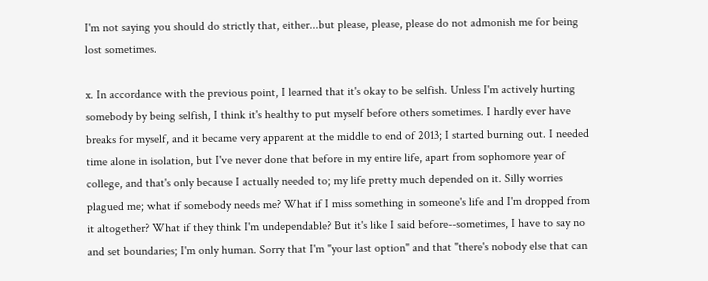I'm not saying you should do strictly that, either...but please, please, please do not admonish me for being lost sometimes.

x. In accordance with the previous point, I learned that it's okay to be selfish. Unless I'm actively hurting somebody by being selfish, I think it's healthy to put myself before others sometimes. I hardly ever have breaks for myself, and it became very apparent at the middle to end of 2013; I started burning out. I needed time alone in isolation, but I've never done that before in my entire life, apart from sophomore year of college, and that's only because I actually needed to; my life pretty much depended on it. Silly worries plagued me; what if somebody needs me? What if I miss something in someone's life and I'm dropped from it altogether? What if they think I'm undependable? But it's like I said before--sometimes, I have to say no and set boundaries; I'm only human. Sorry that I'm "your last option" and that "there's nobody else that can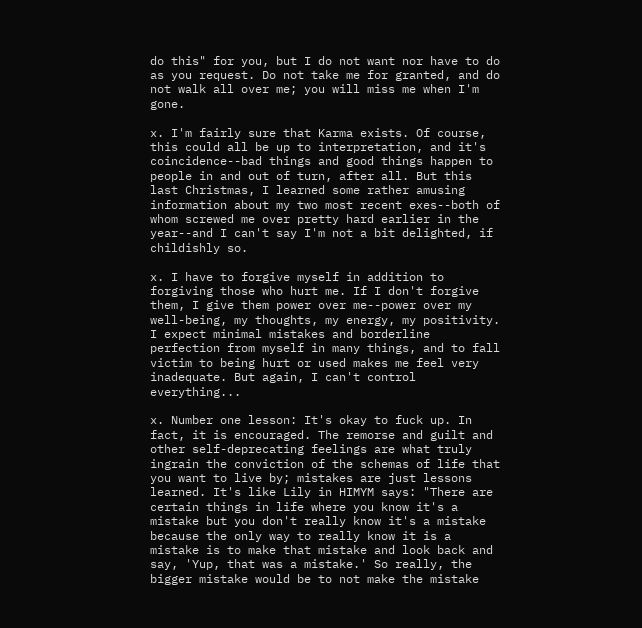do this" for you, but I do not want nor have to do as you request. Do not take me for granted, and do not walk all over me; you will miss me when I'm gone.

x. I'm fairly sure that Karma exists. Of course, this could all be up to interpretation, and it's coincidence--bad things and good things happen to people in and out of turn, after all. But this last Christmas, I learned some rather amusing information about my two most recent exes--both of whom screwed me over pretty hard earlier in the year--and I can't say I'm not a bit delighted, if childishly so.

x. I have to forgive myself in addition to forgiving those who hurt me. If I don't forgive them, I give them power over me--power over my well-being, my thoughts, my energy, my positivity. I expect minimal mistakes and borderline perfection from myself in many things, and to fall victim to being hurt or used makes me feel very inadequate. But again, I can't control everything...

x. Number one lesson: It's okay to fuck up. In fact, it is encouraged. The remorse and guilt and other self-deprecating feelings are what truly ingrain the conviction of the schemas of life that you want to live by; mistakes are just lessons learned. It's like Lily in HIMYM says: "There are certain things in life where you know it's a mistake but you don't really know it's a mistake because the only way to really know it is a mistake is to make that mistake and look back and say, 'Yup, that was a mistake.' So really, the bigger mistake would be to not make the mistake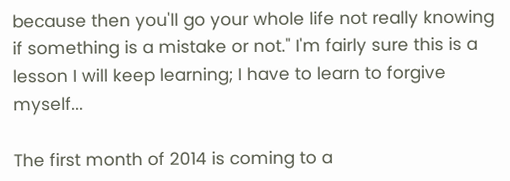because then you'll go your whole life not really knowing if something is a mistake or not." I'm fairly sure this is a lesson I will keep learning; I have to learn to forgive myself...

The first month of 2014 is coming to a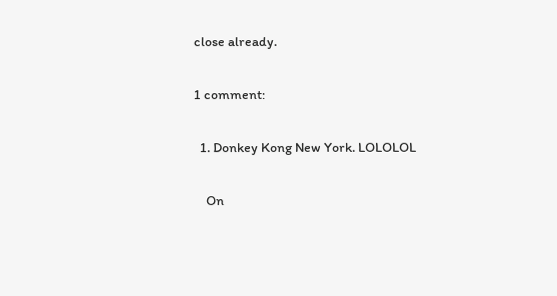close already.

1 comment:

  1. Donkey Kong New York. LOLOLOL

    On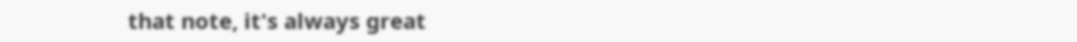that note, it's always great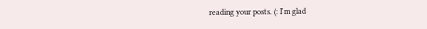reading your posts. (: I'm glad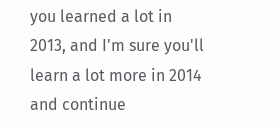you learned a lot in 2013, and I'm sure you'll learn a lot more in 2014 and continue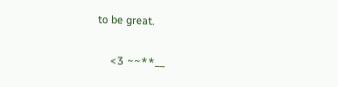to be great.

    <3 ~~**__